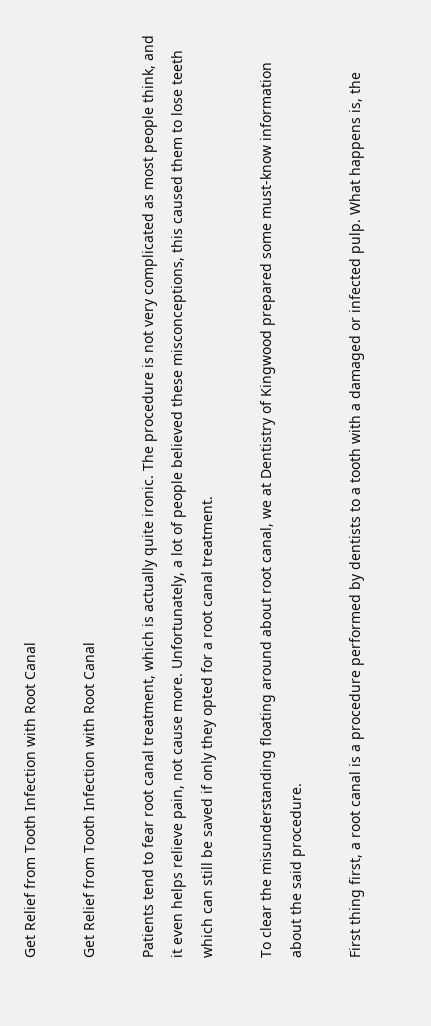Get Relief from Tooth Infection with Root Canal

Get Relief from Tooth Infection with Root Canal

Patients tend to fear root canal treatment, which is actually quite ironic. The procedure is not very complicated as most people think, and it even helps relieve pain, not cause more. Unfortunately, a lot of people believed these misconceptions, this caused them to lose teeth which can still be saved if only they opted for a root canal treatment.

To clear the misunderstanding floating around about root canal, we at Dentistry of Kingwood prepared some must-know information about the said procedure.

First thing first, a root canal is a procedure performed by dentists to a tooth with a damaged or infected pulp. What happens is, the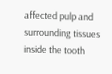affected pulp and surrounding tissues inside the tooth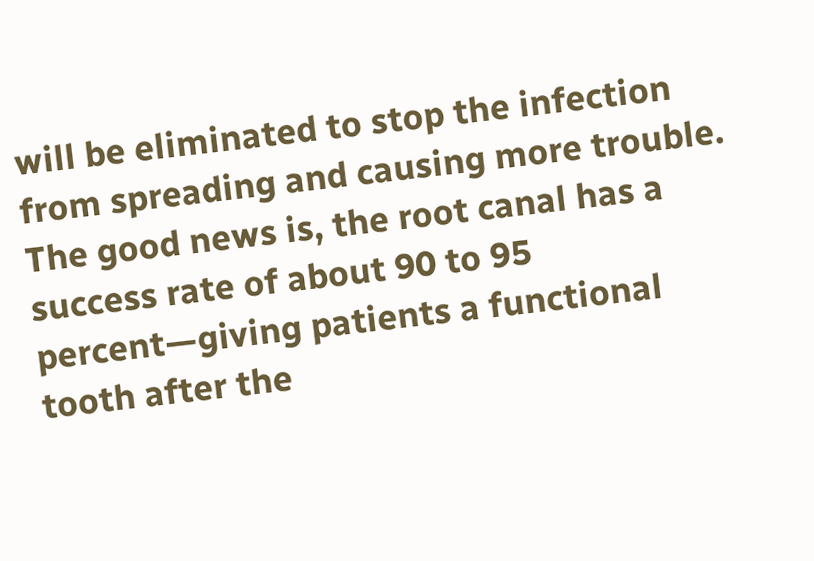will be eliminated to stop the infection from spreading and causing more trouble. The good news is, the root canal has a success rate of about 90 to 95 percent—giving patients a functional tooth after the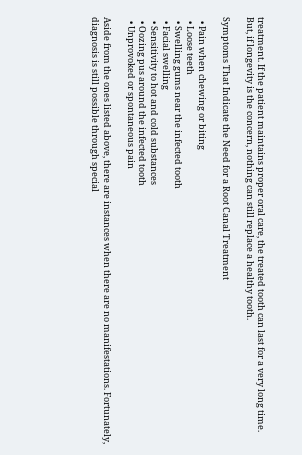treatment. If the patient maintains proper oral care, the treated tooth can last for a very long time. But, if longevity is the concern, nothing can still replace a healthy tooth.

Symptoms That Indicate the Need for a Root Canal Treatment

  • Pain when chewing or biting
  • Loose teeth
  • Swelling gums near the infected tooth
  • Facial swelling
  • Sensitivity to hot and cold substances
  • Oozing pus around the infected tooth
  • Unprovoked or spontaneous pain

Aside from the ones listed above, there are instances when there are no manifestations. Fortunately, diagnosis is still possible through special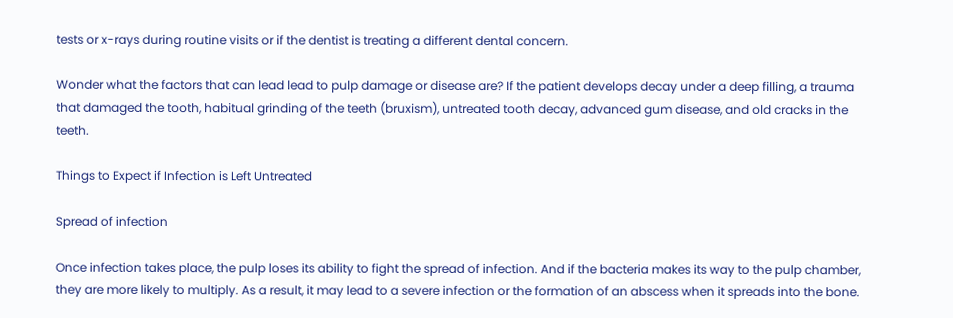tests or x-rays during routine visits or if the dentist is treating a different dental concern.

Wonder what the factors that can lead lead to pulp damage or disease are? If the patient develops decay under a deep filling, a trauma that damaged the tooth, habitual grinding of the teeth (bruxism), untreated tooth decay, advanced gum disease, and old cracks in the teeth.

Things to Expect if Infection is Left Untreated

Spread of infection

Once infection takes place, the pulp loses its ability to fight the spread of infection. And if the bacteria makes its way to the pulp chamber, they are more likely to multiply. As a result, it may lead to a severe infection or the formation of an abscess when it spreads into the bone.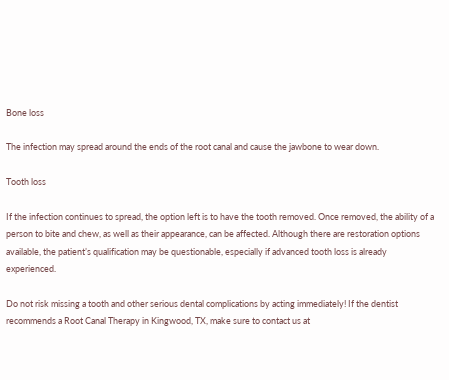Bone loss

The infection may spread around the ends of the root canal and cause the jawbone to wear down.

Tooth loss

If the infection continues to spread, the option left is to have the tooth removed. Once removed, the ability of a person to bite and chew, as well as their appearance, can be affected. Although there are restoration options available, the patient’s qualification may be questionable, especially if advanced tooth loss is already experienced.

Do not risk missing a tooth and other serious dental complications by acting immediately! If the dentist recommends a Root Canal Therapy in Kingwood, TX, make sure to contact us at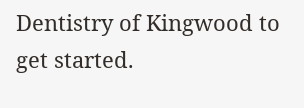Dentistry of Kingwood to get started.